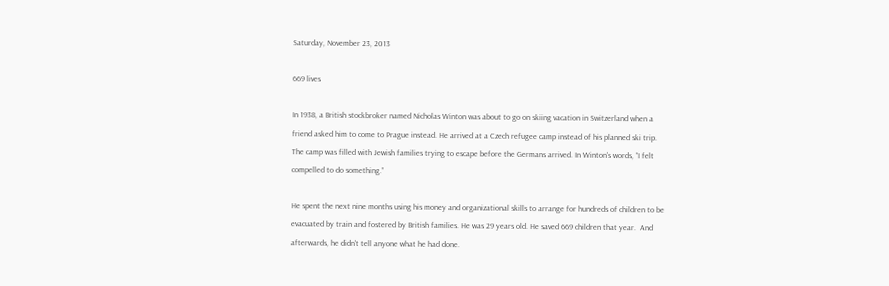Saturday, November 23, 2013

669 lives

In 1938, a British stockbroker named Nicholas Winton was about to go on skiing vacation in Switzerland when a friend asked him to come to Prague instead. He arrived at a Czech refugee camp instead of his planned ski trip. The camp was filled with Jewish families trying to escape before the Germans arrived. In Winton's words, “I felt compelled to do something.”

He spent the next nine months using his money and organizational skills to arrange for hundreds of children to be evacuated by train and fostered by British families. He was 29 years old. He saved 669 children that year.  And afterwards, he didn't tell anyone what he had done.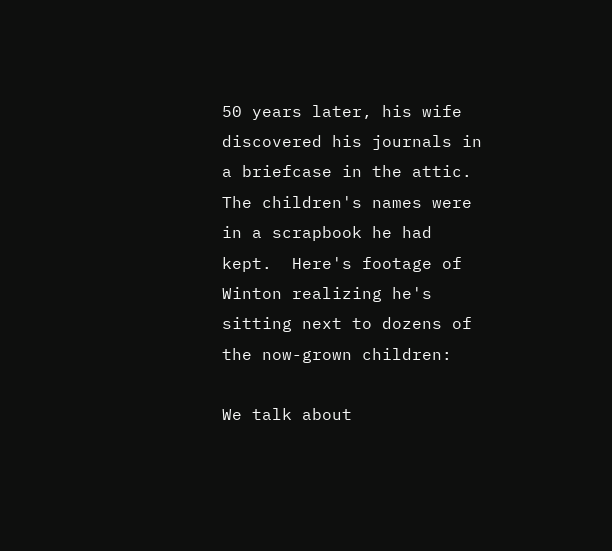50 years later, his wife discovered his journals in a briefcase in the attic. The children's names were in a scrapbook he had kept.  Here's footage of Winton realizing he's sitting next to dozens of the now-grown children:

We talk about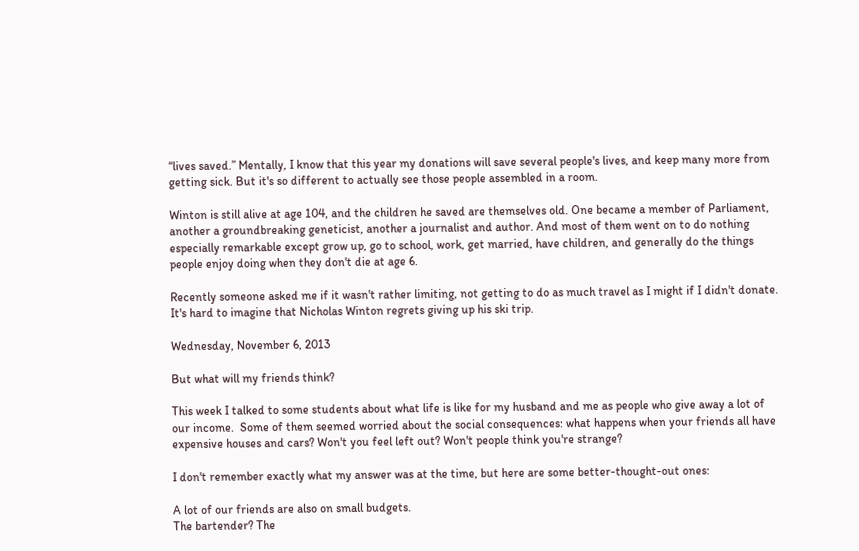“lives saved.” Mentally, I know that this year my donations will save several people's lives, and keep many more from getting sick. But it's so different to actually see those people assembled in a room.

Winton is still alive at age 104, and the children he saved are themselves old. One became a member of Parliament, another a groundbreaking geneticist, another a journalist and author. And most of them went on to do nothing especially remarkable except grow up, go to school, work, get married, have children, and generally do the things people enjoy doing when they don't die at age 6.

Recently someone asked me if it wasn't rather limiting, not getting to do as much travel as I might if I didn't donate. It's hard to imagine that Nicholas Winton regrets giving up his ski trip.

Wednesday, November 6, 2013

But what will my friends think?

This week I talked to some students about what life is like for my husband and me as people who give away a lot of our income.  Some of them seemed worried about the social consequences: what happens when your friends all have expensive houses and cars? Won't you feel left out? Won't people think you're strange?

I don't remember exactly what my answer was at the time, but here are some better-thought-out ones:

A lot of our friends are also on small budgets.
The bartender? The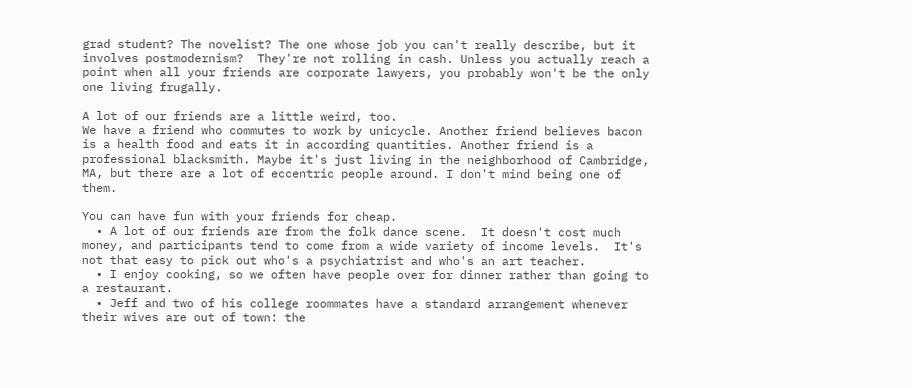grad student? The novelist? The one whose job you can't really describe, but it involves postmodernism?  They're not rolling in cash. Unless you actually reach a point when all your friends are corporate lawyers, you probably won't be the only one living frugally.

A lot of our friends are a little weird, too.
We have a friend who commutes to work by unicycle. Another friend believes bacon is a health food and eats it in according quantities. Another friend is a professional blacksmith. Maybe it's just living in the neighborhood of Cambridge, MA, but there are a lot of eccentric people around. I don't mind being one of them.

You can have fun with your friends for cheap.
  • A lot of our friends are from the folk dance scene.  It doesn't cost much money, and participants tend to come from a wide variety of income levels.  It's not that easy to pick out who's a psychiatrist and who's an art teacher.
  • I enjoy cooking, so we often have people over for dinner rather than going to a restaurant.
  • Jeff and two of his college roommates have a standard arrangement whenever their wives are out of town: the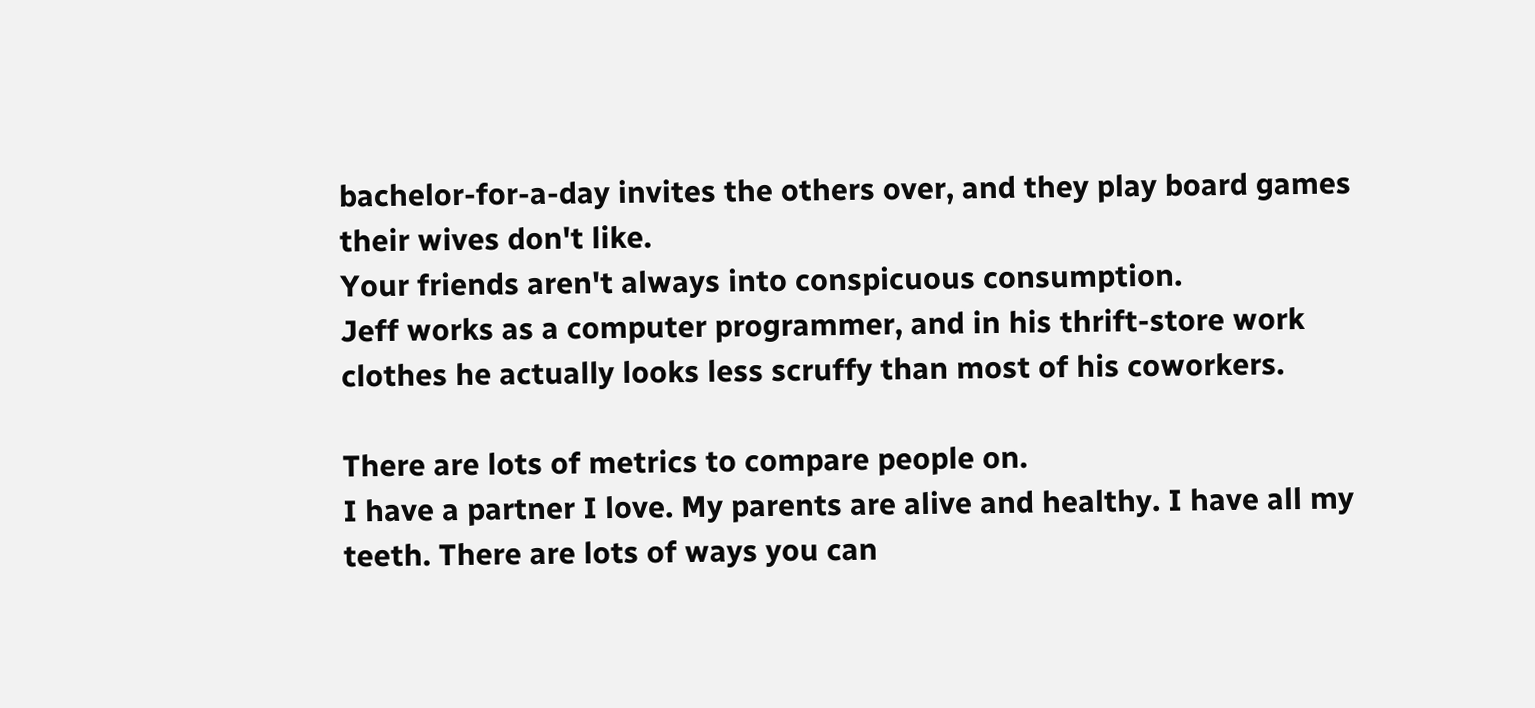bachelor-for-a-day invites the others over, and they play board games their wives don't like.
Your friends aren't always into conspicuous consumption.
Jeff works as a computer programmer, and in his thrift-store work clothes he actually looks less scruffy than most of his coworkers.

There are lots of metrics to compare people on.
I have a partner I love. My parents are alive and healthy. I have all my teeth. There are lots of ways you can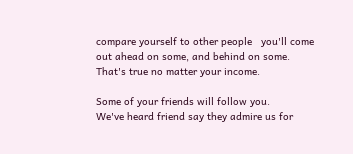compare yourself to other people   you'll come out ahead on some, and behind on some. That's true no matter your income.

Some of your friends will follow you.
We've heard friend say they admire us for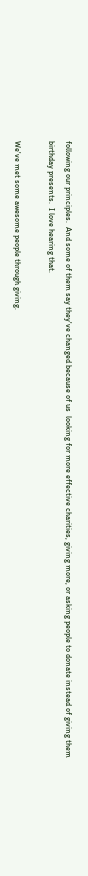following our principles.  And some of them say they've changed because of us  looking for more effective charities, giving more, or asking people to donate instead of giving them birthday presents.  I love hearing that.

We've met some awesome people through giving.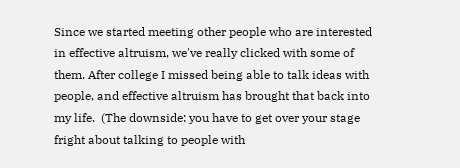Since we started meeting other people who are interested in effective altruism, we've really clicked with some of them. After college I missed being able to talk ideas with people, and effective altruism has brought that back into my life.  (The downside: you have to get over your stage fright about talking to people with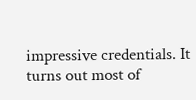impressive credentials. It turns out most of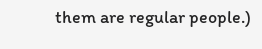them are regular people.)